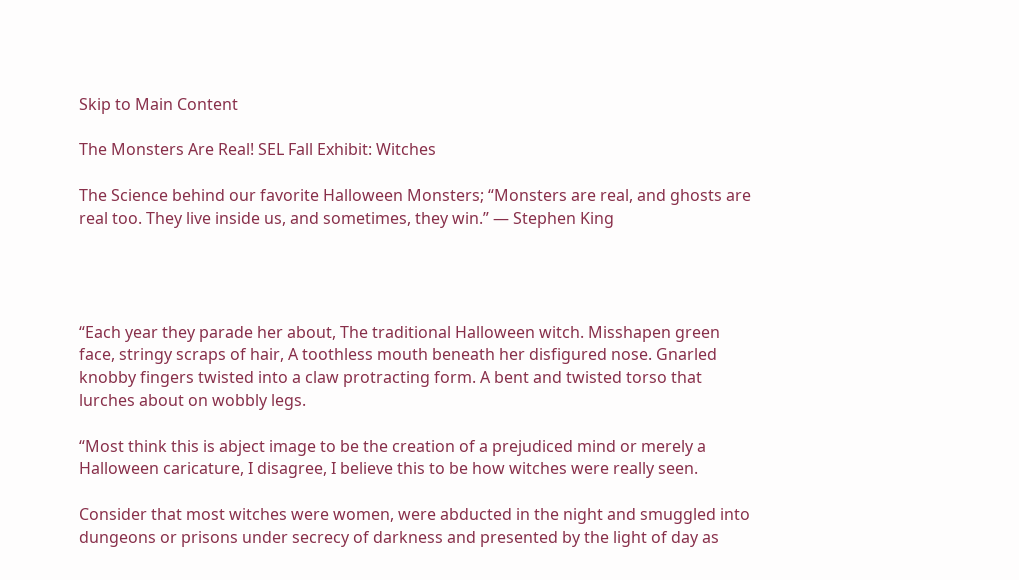Skip to Main Content

The Monsters Are Real! SEL Fall Exhibit: Witches

The Science behind our favorite Halloween Monsters; “Monsters are real, and ghosts are real too. They live inside us, and sometimes, they win.” ― Stephen King




“Each year they parade her about, The traditional Halloween witch. Misshapen green face, stringy scraps of hair, A toothless mouth beneath her disfigured nose. Gnarled knobby fingers twisted into a claw protracting form. A bent and twisted torso that lurches about on wobbly legs.

“Most think this is abject image to be the creation of a prejudiced mind or merely a Halloween caricature, I disagree, I believe this to be how witches were really seen.

Consider that most witches were women, were abducted in the night and smuggled into dungeons or prisons under secrecy of darkness and presented by the light of day as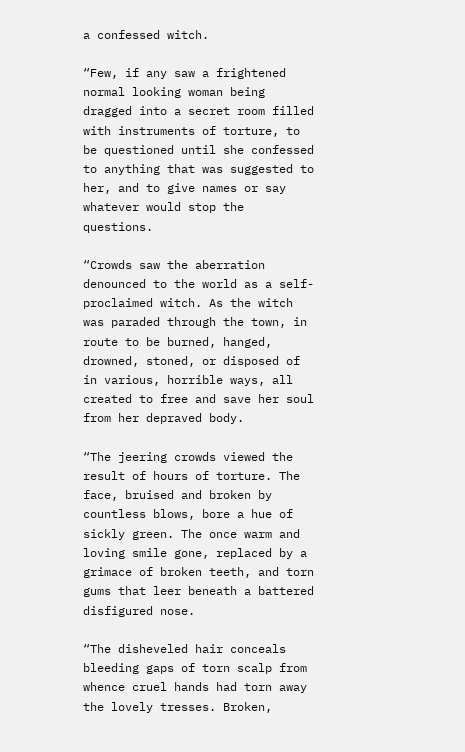a confessed witch.

“Few, if any saw a frightened normal looking woman being dragged into a secret room filled with instruments of torture, to be questioned until she confessed to anything that was suggested to her, and to give names or say whatever would stop the questions.

“Crowds saw the aberration denounced to the world as a self-proclaimed witch. As the witch was paraded through the town, in route to be burned, hanged, drowned, stoned, or disposed of in various, horrible ways, all created to free and save her soul from her depraved body.

“The jeering crowds viewed the result of hours of torture. The face, bruised and broken by countless blows, bore a hue of sickly green. The once warm and loving smile gone, replaced by a grimace of broken teeth, and torn gums that leer beneath a battered disfigured nose.

“The disheveled hair conceals bleeding gaps of torn scalp from whence cruel hands had torn away the lovely tresses. Broken,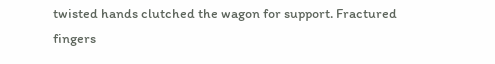twisted hands clutched the wagon for support. Fractured fingers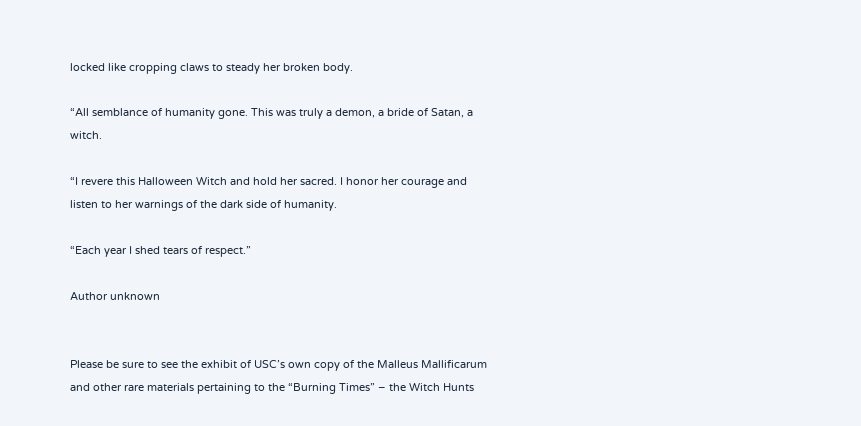locked like cropping claws to steady her broken body.

“All semblance of humanity gone. This was truly a demon, a bride of Satan, a witch.

“I revere this Halloween Witch and hold her sacred. I honor her courage and listen to her warnings of the dark side of humanity.

“Each year I shed tears of respect.”

Author unknown


Please be sure to see the exhibit of USC’s own copy of the Malleus Mallificarum and other rare materials pertaining to the “Burning Times” – the Witch Hunts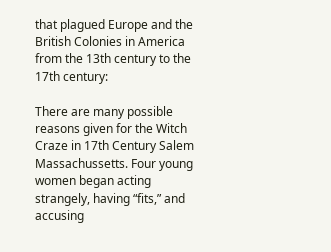that plagued Europe and the British Colonies in America from the 13th century to the 17th century:

There are many possible reasons given for the Witch Craze in 17th Century Salem Massachussetts. Four young women began acting strangely, having “fits,” and accusing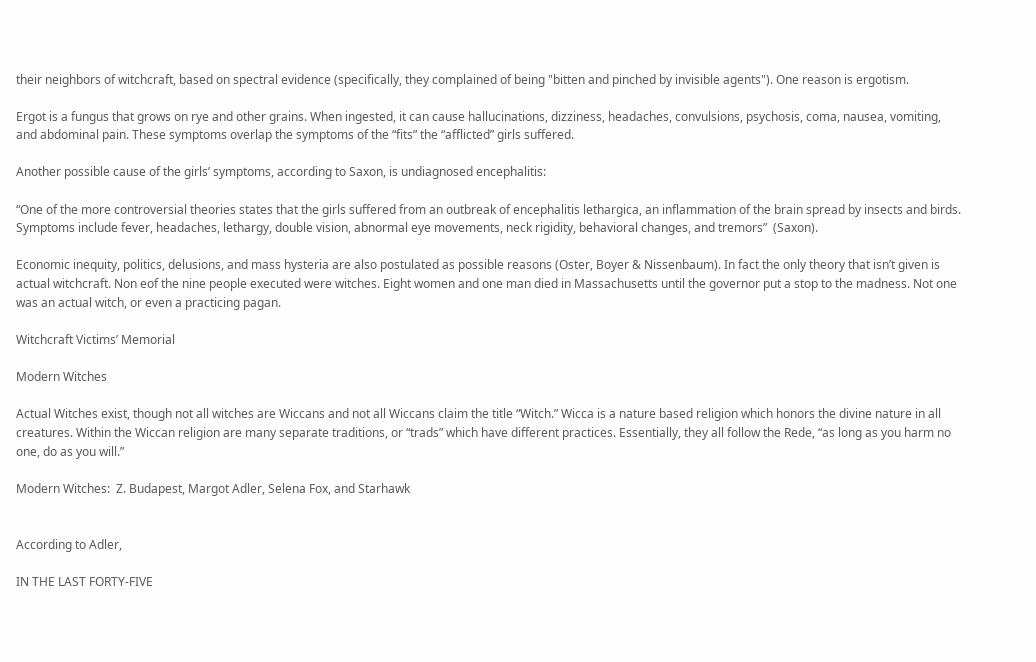their neighbors of witchcraft, based on spectral evidence (specifically, they complained of being "bitten and pinched by invisible agents"). One reason is ergotism.

Ergot is a fungus that grows on rye and other grains. When ingested, it can cause hallucinations, dizziness, headaches, convulsions, psychosis, coma, nausea, vomiting,  and abdominal pain. These symptoms overlap the symptoms of the “fits” the “afflicted” girls suffered.

Another possible cause of the girls’ symptoms, according to Saxon, is undiagnosed encephalitis:

“One of the more controversial theories states that the girls suffered from an outbreak of encephalitis lethargica, an inflammation of the brain spread by insects and birds. Symptoms include fever, headaches, lethargy, double vision, abnormal eye movements, neck rigidity, behavioral changes, and tremors”  (Saxon).

Economic inequity, politics, delusions, and mass hysteria are also postulated as possible reasons (Oster, Boyer & Nissenbaum). In fact the only theory that isn’t given is actual witchcraft. Non eof the nine people executed were witches. Eight women and one man died in Massachusetts until the governor put a stop to the madness. Not one was an actual witch, or even a practicing pagan.

Witchcraft Victims’ Memorial

Modern Witches

Actual Witches exist, though not all witches are Wiccans and not all Wiccans claim the title “Witch.” Wicca is a nature based religion which honors the divine nature in all creatures. Within the Wiccan religion are many separate traditions, or “trads” which have different practices. Essentially, they all follow the Rede, “as long as you harm no one, do as you will.”

Modern Witches:  Z. Budapest, Margot Adler, Selena Fox, and Starhawk


According to Adler,

IN THE LAST FORTY-FIVE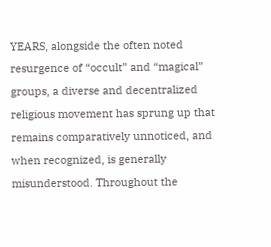YEARS, alongside the often noted resurgence of “occult” and “magical” groups, a diverse and decentralized religious movement has sprung up that remains comparatively unnoticed, and when recognized, is generally misunderstood. Throughout the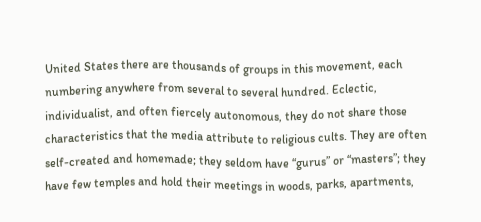United States there are thousands of groups in this movement, each numbering anywhere from several to several hundred. Eclectic, individualist, and often fiercely autonomous, they do not share those characteristics that the media attribute to religious cults. They are often self-created and homemade; they seldom have “gurus” or “masters”; they have few temples and hold their meetings in woods, parks, apartments,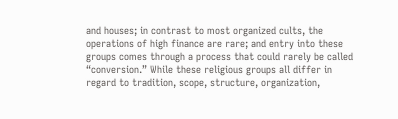and houses; in contrast to most organized cults, the operations of high finance are rare; and entry into these groups comes through a process that could rarely be called “conversion.” While these religious groups all differ in regard to tradition, scope, structure, organization,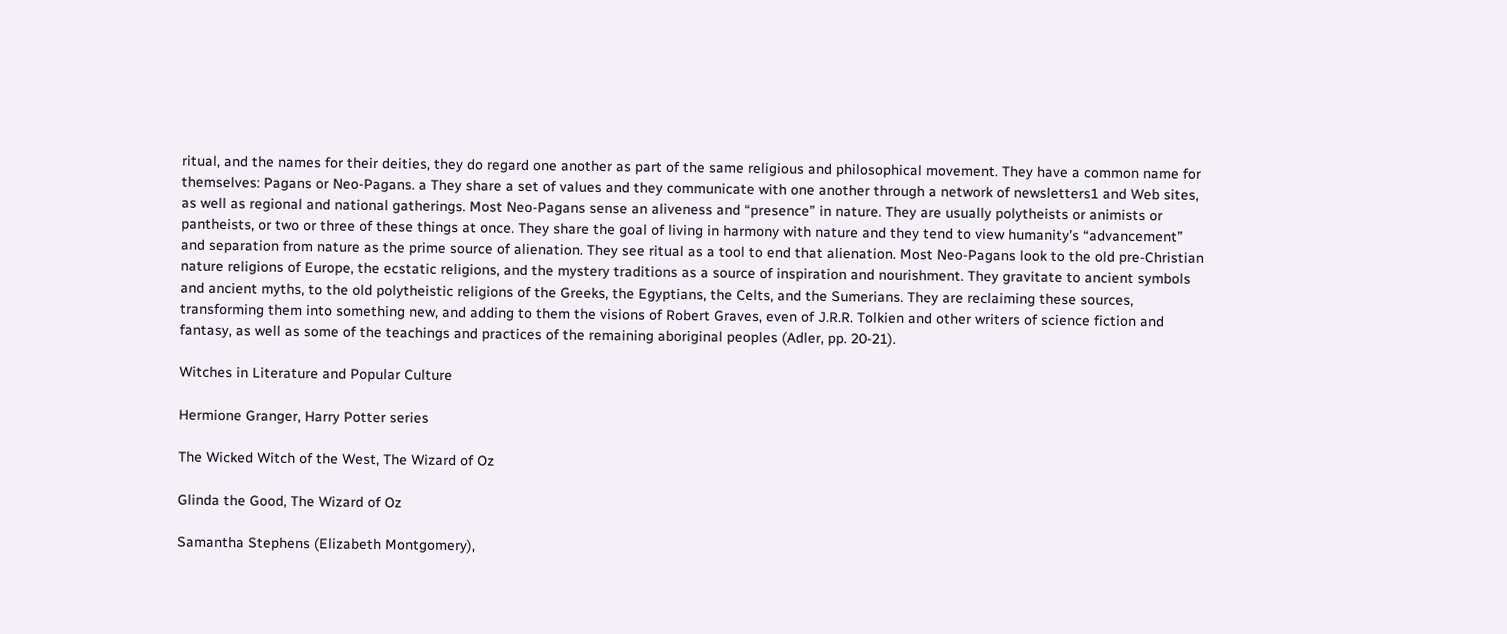ritual, and the names for their deities, they do regard one another as part of the same religious and philosophical movement. They have a common name for themselves: Pagans or Neo-Pagans. a They share a set of values and they communicate with one another through a network of newsletters1 and Web sites, as well as regional and national gatherings. Most Neo-Pagans sense an aliveness and “presence” in nature. They are usually polytheists or animists or pantheists, or two or three of these things at once. They share the goal of living in harmony with nature and they tend to view humanity’s “advancement” and separation from nature as the prime source of alienation. They see ritual as a tool to end that alienation. Most Neo-Pagans look to the old pre-Christian nature religions of Europe, the ecstatic religions, and the mystery traditions as a source of inspiration and nourishment. They gravitate to ancient symbols and ancient myths, to the old polytheistic religions of the Greeks, the Egyptians, the Celts, and the Sumerians. They are reclaiming these sources, transforming them into something new, and adding to them the visions of Robert Graves, even of J.R.R. Tolkien and other writers of science fiction and fantasy, as well as some of the teachings and practices of the remaining aboriginal peoples (Adler, pp. 20-21).

Witches in Literature and Popular Culture

Hermione Granger, Harry Potter series

The Wicked Witch of the West, The Wizard of Oz

Glinda the Good, The Wizard of Oz

Samantha Stephens (Elizabeth Montgomery),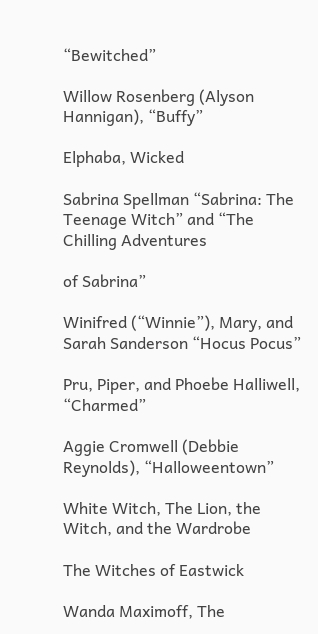“Bewitched”

Willow Rosenberg (Alyson Hannigan), “Buffy”

Elphaba, Wicked

Sabrina Spellman “Sabrina: The Teenage Witch” and “The Chilling Adventures

of Sabrina”

Winifred (“Winnie”), Mary, and Sarah Sanderson “Hocus Pocus”

Pru, Piper, and Phoebe Halliwell, “Charmed”

Aggie Cromwell (Debbie Reynolds), “Halloweentown”

White Witch, The Lion, the Witch, and the Wardrobe

The Witches of Eastwick

Wanda Maximoff, The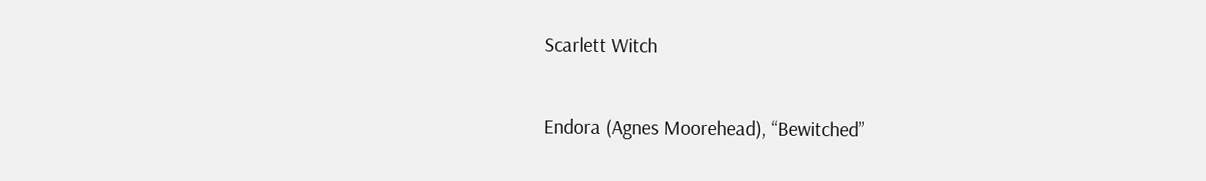Scarlett Witch

Endora (Agnes Moorehead), “Bewitched”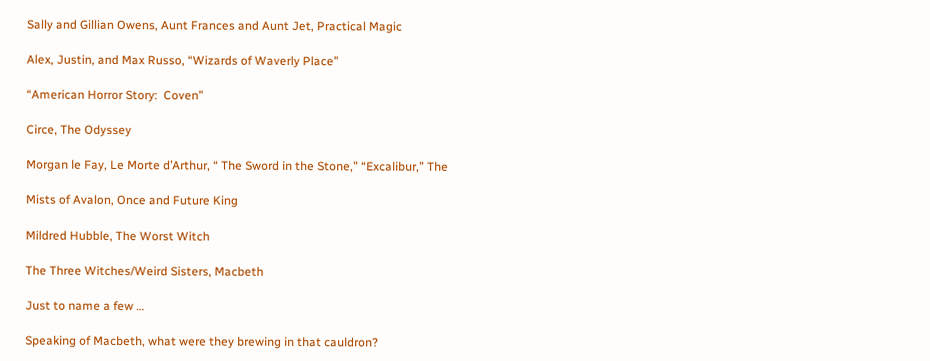Sally and Gillian Owens, Aunt Frances and Aunt Jet, Practical Magic

Alex, Justin, and Max Russo, “Wizards of Waverly Place”

“American Horror Story:  Coven”

Circe, The Odyssey

Morgan le Fay, Le Morte d’Arthur, “ The Sword in the Stone,” “Excalibur,” The

Mists of Avalon, Once and Future King

Mildred Hubble, The Worst Witch

The Three Witches/Weird Sisters, Macbeth

Just to name a few …

Speaking of Macbeth, what were they brewing in that cauldron?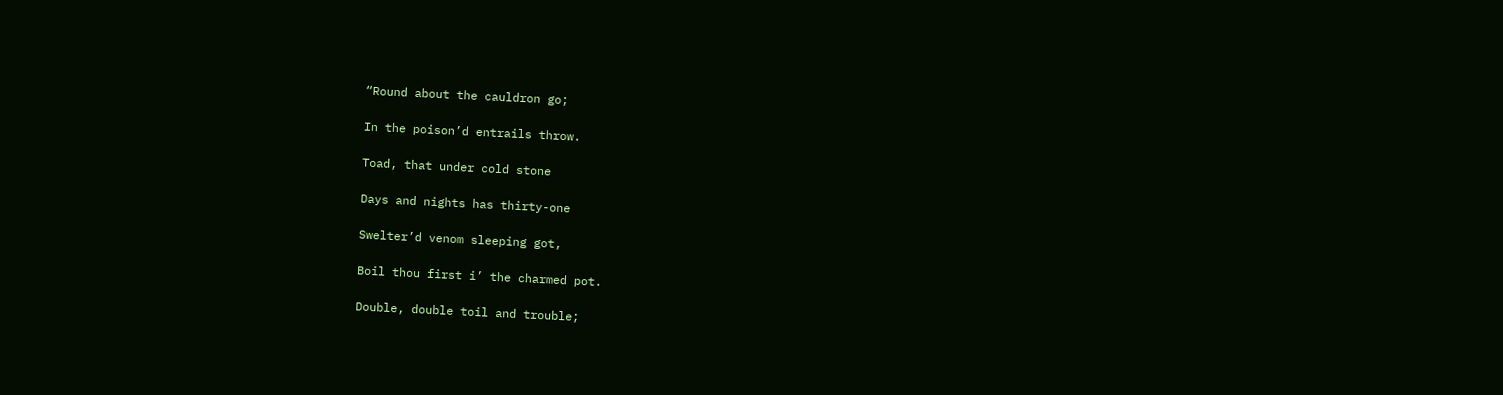“Round about the cauldron go;

In the poison’d entrails throw.

Toad, that under cold stone

Days and nights has thirty-one

Swelter’d venom sleeping got,

Boil thou first i’ the charmed pot.

Double, double toil and trouble;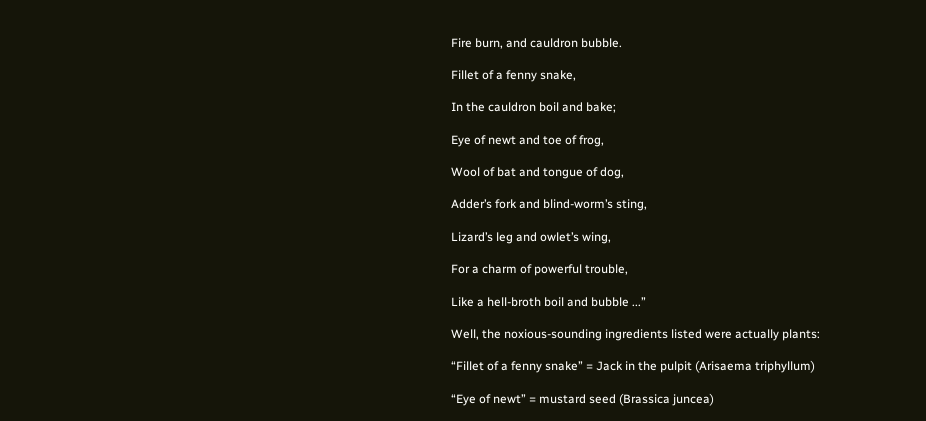Fire burn, and cauldron bubble.

Fillet of a fenny snake,

In the cauldron boil and bake;

Eye of newt and toe of frog,

Wool of bat and tongue of dog,

Adder’s fork and blind-worm’s sting,

Lizard’s leg and owlet’s wing,

For a charm of powerful trouble,

Like a hell-broth boil and bubble ...”

Well, the noxious-sounding ingredients listed were actually plants:

“Fillet of a fenny snake” = Jack in the pulpit (Arisaema triphyllum)

“Eye of newt” = mustard seed (Brassica juncea)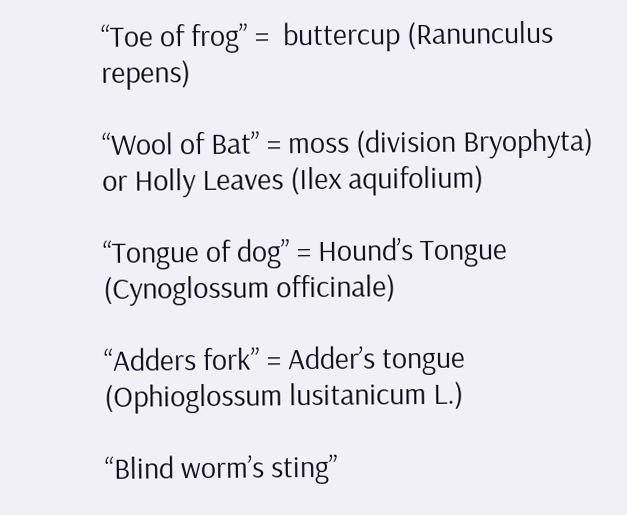“Toe of frog” =  buttercup (Ranunculus repens)

“Wool of Bat” = moss (division Bryophyta) or Holly Leaves (Ilex aquifolium)

“Tongue of dog” = Hound’s Tongue (Cynoglossum officinale)

“Adders fork” = Adder’s tongue (Ophioglossum lusitanicum L.)

“Blind worm’s sting”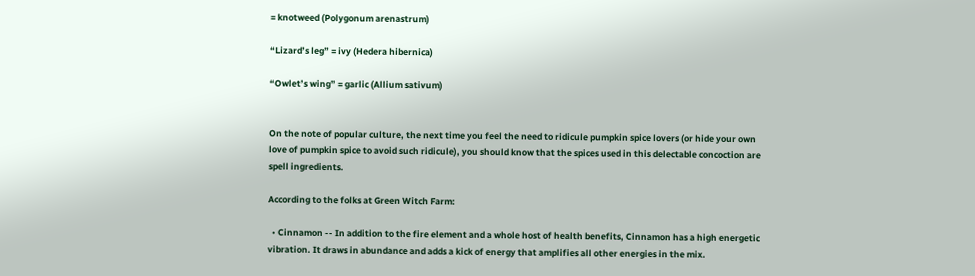= knotweed (Polygonum arenastrum)

“Lizard’s leg” = ivy (Hedera hibernica)

“Owlet’s wing” = garlic (Allium sativum)


On the note of popular culture, the next time you feel the need to ridicule pumpkin spice lovers (or hide your own love of pumpkin spice to avoid such ridicule), you should know that the spices used in this delectable concoction are spell ingredients.

According to the folks at Green Witch Farm:

  • Cinnamon -- In addition to the fire element and a whole host of health benefits, Cinnamon has a high energetic vibration. It draws in abundance and adds a kick of energy that amplifies all other energies in the mix.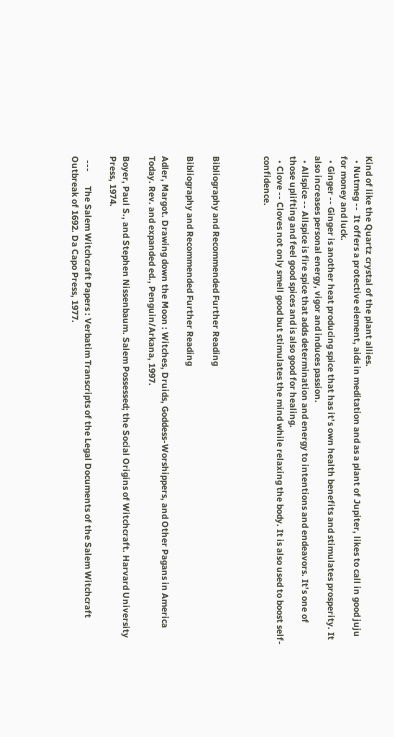Kind of like the Quartz crystal of the plant allies.
  • Nutmeg --  It offers a protective element, aids in meditation and as a plant of Jupiter, likes to call in good juju for money and luck.
  • Ginger -- Ginger is another heat producing spice that has it’s own health benefits and stimulates prosperity. It also increases personal energy, vigor and induces passion.
  • Allspice -- Allspice is fire spice that adds determination and energy to intentions and endeavors. It’s one of those uplifting and feel good spices and is also good for healing.
  • Clove -- Cloves not only smell good but stimulates the mind while relaxing the body. It is also used to boost self-confidence.



Bibliography and Recommended Further Reading

Bibliography and Recommended Further Reading

Adler, Margot. Drawing down the Moon : Witches, Druids, Goddess-Worshippers, and Other Pagans in America Today. Rev. and expanded ed., Penguin/Arkana, 1997.

Boyer, Paul S., and Stephen Nissenbaum. Salem Possessed; the Social Origins of Witchcraft. Harvard University Press, 1974.

  ---       The Salem Witchcraft Papers : Verbatim Transcripts of the Legal Documents of the Salem Witchcraft Outbreak of 1692. Da Capo Press, 1977.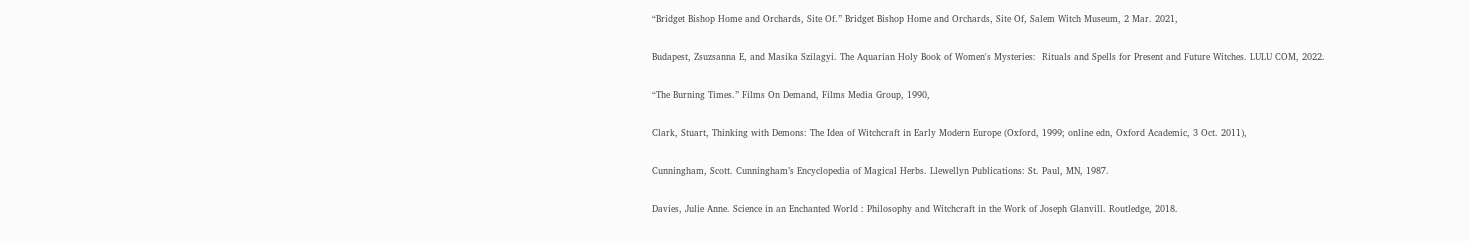“Bridget Bishop Home and Orchards, Site Of.” Bridget Bishop Home and Orchards, Site Of, Salem Witch Museum, 2 Mar. 2021,

Budapest, Zsuzsanna E, and Masika Szilagyi. The Aquarian Holy Book of Women's Mysteries:  Rituals and Spells for Present and Future Witches. LULU COM, 2022.

“The Burning Times.” Films On Demand, Films Media Group, 1990,

Clark, Stuart, Thinking with Demons: The Idea of Witchcraft in Early Modern Europe (Oxford, 1999; online edn, Oxford Academic, 3 Oct. 2011),

Cunningham, Scott. Cunningham’s Encyclopedia of Magical Herbs. Llewellyn Publications: St. Paul, MN, 1987.

Davies, Julie Anne. Science in an Enchanted World : Philosophy and Witchcraft in the Work of Joseph Glanvill. Routledge, 2018.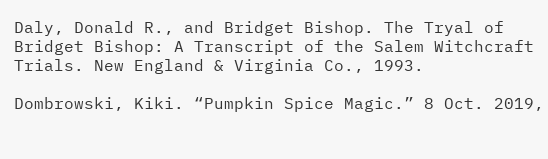Daly, Donald R., and Bridget Bishop. The Tryal of Bridget Bishop: A Transcript of the Salem Witchcraft Trials. New England & Virginia Co., 1993.

Dombrowski, Kiki. “Pumpkin Spice Magic.” 8 Oct. 2019,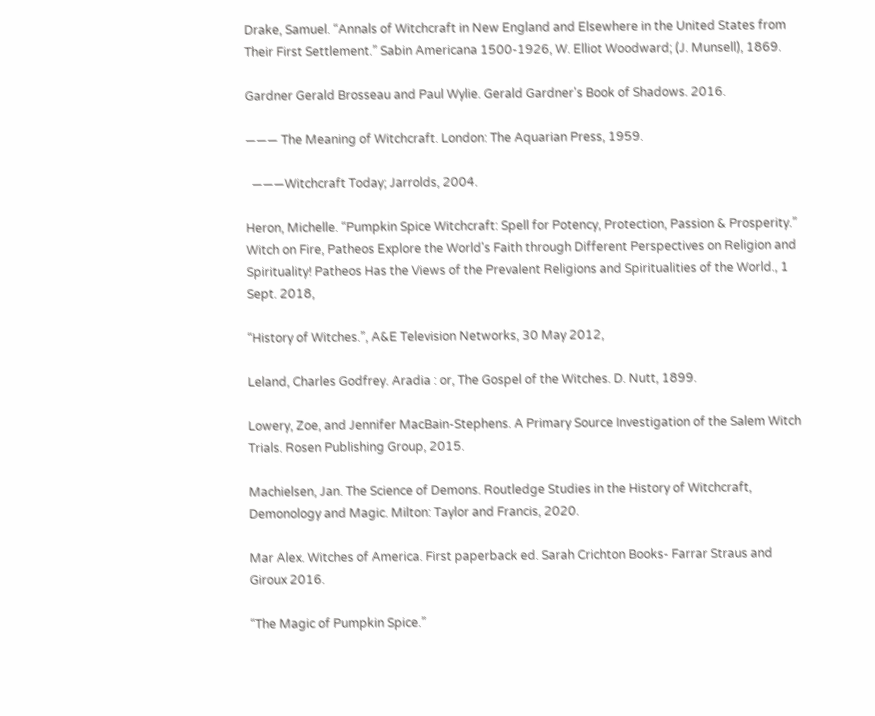Drake, Samuel. “Annals of Witchcraft in New England and Elsewhere in the United States from Their First Settlement.” Sabin Americana 1500-1926, W. Elliot Woodward; (J. Munsell), 1869.

Gardner Gerald Brosseau and Paul Wylie. Gerald Gardner's Book of Shadows. 2016.

——— The Meaning of Witchcraft. London: The Aquarian Press, 1959.

  ———Witchcraft Today; Jarrolds, 2004.

Heron, Michelle. “Pumpkin Spice Witchcraft: Spell for Potency, Protection, Passion & Prosperity.” Witch on Fire, Patheos Explore the World's Faith through Different Perspectives on Religion and Spirituality! Patheos Has the Views of the Prevalent Religions and Spiritualities of the World., 1 Sept. 2018,

“History of Witches.”, A&E Television Networks, 30 May 2012,

Leland, Charles Godfrey. Aradia : or, The Gospel of the Witches. D. Nutt, 1899.

Lowery, Zoe, and Jennifer MacBain-Stephens. A Primary Source Investigation of the Salem Witch Trials. Rosen Publishing Group, 2015.

Machielsen, Jan. The Science of Demons. Routledge Studies in the History of Witchcraft, Demonology and Magic. Milton: Taylor and Francis, 2020.

Mar Alex. Witches of America. First paperback ed. Sarah Crichton Books- Farrar Straus and Giroux 2016.

“The Magic of Pumpkin Spice.”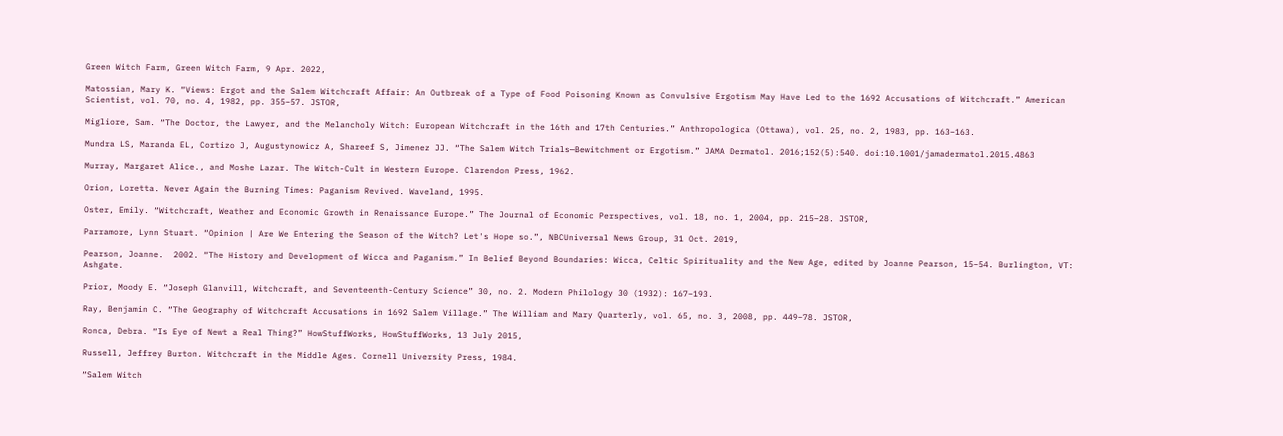Green Witch Farm, Green Witch Farm, 9 Apr. 2022,

Matossian, Mary K. “Views: Ergot and the Salem Witchcraft Affair: An Outbreak of a Type of Food Poisoning Known as Convulsive Ergotism May Have Led to the 1692 Accusations of Witchcraft.” American Scientist, vol. 70, no. 4, 1982, pp. 355–57. JSTOR,

Migliore, Sam. “The Doctor, the Lawyer, and the Melancholy Witch: European Witchcraft in the 16th and 17th Centuries.” Anthropologica (Ottawa), vol. 25, no. 2, 1983, pp. 163–163.

Mundra LS, Maranda EL, Cortizo J, Augustynowicz A, Shareef S, Jimenez JJ. “The Salem Witch Trials—Bewitchment or Ergotism.” JAMA Dermatol. 2016;152(5):540. doi:10.1001/jamadermatol.2015.4863

Murray, Margaret Alice., and Moshe Lazar. The Witch-Cult in Western Europe. Clarendon Press, 1962.

Orion, Loretta. Never Again the Burning Times: Paganism Revived. Waveland, 1995.

Oster, Emily. “Witchcraft, Weather and Economic Growth in Renaissance Europe.” The Journal of Economic Perspectives, vol. 18, no. 1, 2004, pp. 215–28. JSTOR,

Parramore, Lynn Stuart. “Opinion | Are We Entering the Season of the Witch? Let's Hope so.”, NBCUniversal News Group, 31 Oct. 2019,

Pearson, Joanne.  2002. “The History and Development of Wicca and Paganism.” In Belief Beyond Boundaries: Wicca, Celtic Spirituality and the New Age, edited by Joanne Pearson, 15–54. Burlington, VT: Ashgate.

Prior, Moody E. “Joseph Glanvill, Witchcraft, and Seventeenth-Century Science” 30, no. 2. Modern Philology 30 (1932): 167–193.

Ray, Benjamin C. “The Geography of Witchcraft Accusations in 1692 Salem Village.” The William and Mary Quarterly, vol. 65, no. 3, 2008, pp. 449–78. JSTOR,

Ronca, Debra. “Is Eye of Newt a Real Thing?” HowStuffWorks, HowStuffWorks, 13 July 2015,

Russell, Jeffrey Burton. Witchcraft in the Middle Ages. Cornell University Press, 1984.

“Salem Witch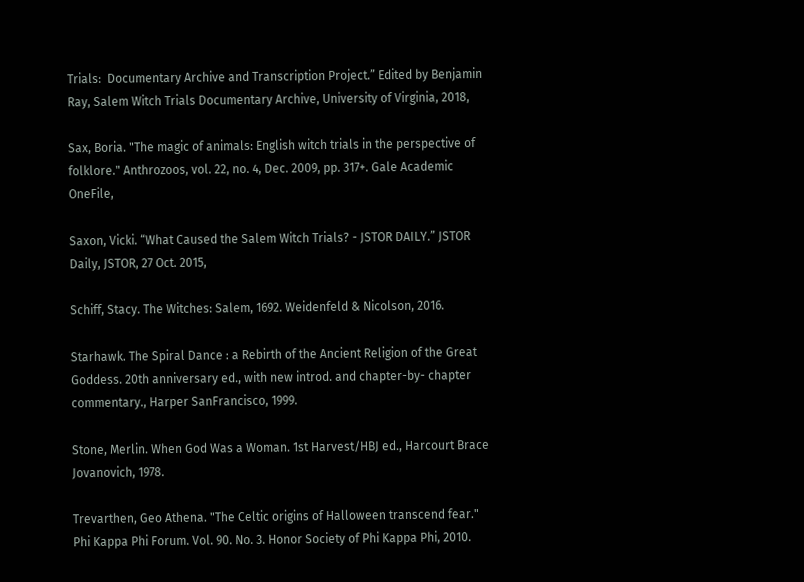Trials:  Documentary Archive and Transcription Project.” Edited by Benjamin Ray, Salem Witch Trials Documentary Archive, University of Virginia, 2018,

Sax, Boria. "The magic of animals: English witch trials in the perspective of folklore." Anthrozoos, vol. 22, no. 4, Dec. 2009, pp. 317+. Gale Academic OneFile,

Saxon, Vicki. “What Caused the Salem Witch Trials? - JSTOR DAILY.” JSTOR Daily, JSTOR, 27 Oct. 2015,

Schiff, Stacy. The Witches: Salem, 1692. Weidenfeld & Nicolson, 2016.

Starhawk. The Spiral Dance : a Rebirth of the Ancient Religion of the Great Goddess. 20th anniversary ed., with new introd. and chapter-by- chapter commentary., Harper SanFrancisco, 1999.

Stone, Merlin. When God Was a Woman. 1st Harvest/HBJ ed., Harcourt Brace Jovanovich, 1978.

Trevarthen, Geo Athena. "The Celtic origins of Halloween transcend fear." Phi Kappa Phi Forum. Vol. 90. No. 3. Honor Society of Phi Kappa Phi, 2010.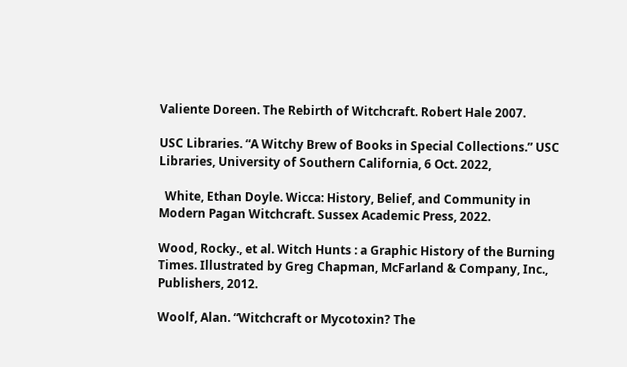Valiente Doreen. The Rebirth of Witchcraft. Robert Hale 2007.

USC Libraries. “A Witchy Brew of Books in Special Collections.” USC Libraries, University of Southern California, 6 Oct. 2022,

  White, Ethan Doyle. Wicca: History, Belief, and Community in Modern Pagan Witchcraft. Sussex Academic Press, 2022.

Wood, Rocky., et al. Witch Hunts : a Graphic History of the Burning Times. Illustrated by Greg Chapman, McFarland & Company, Inc., Publishers, 2012.

Woolf, Alan. “Witchcraft or Mycotoxin? The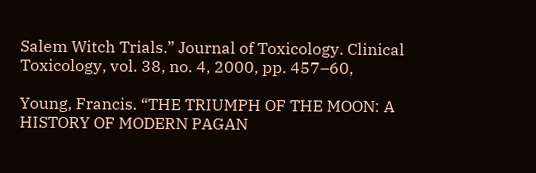Salem Witch Trials.” Journal of Toxicology. Clinical Toxicology, vol. 38, no. 4, 2000, pp. 457–60,

Young, Francis. “THE TRIUMPH OF THE MOON: A HISTORY OF MODERN PAGAN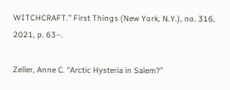WITCHCRAFT.” First Things (New York, N.Y.), no. 316, 2021, p. 63–.

Zeller, Anne C. “Arctic Hysteria in Salem?”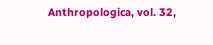Anthropologica, vol. 32,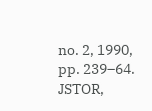no. 2, 1990, pp. 239–64. JSTOR,